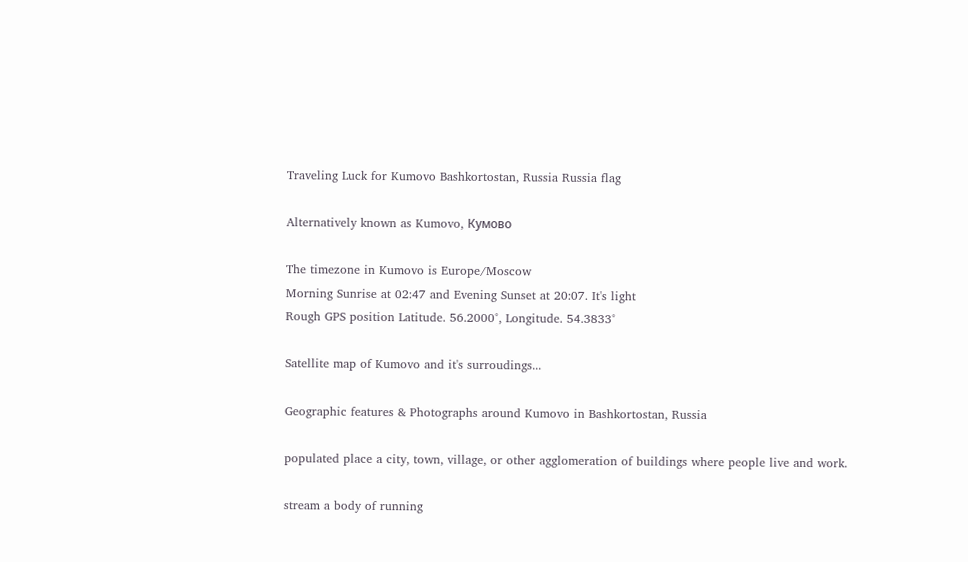Traveling Luck for Kumovo Bashkortostan, Russia Russia flag

Alternatively known as Kumovo, Кумово

The timezone in Kumovo is Europe/Moscow
Morning Sunrise at 02:47 and Evening Sunset at 20:07. It's light
Rough GPS position Latitude. 56.2000°, Longitude. 54.3833°

Satellite map of Kumovo and it's surroudings...

Geographic features & Photographs around Kumovo in Bashkortostan, Russia

populated place a city, town, village, or other agglomeration of buildings where people live and work.

stream a body of running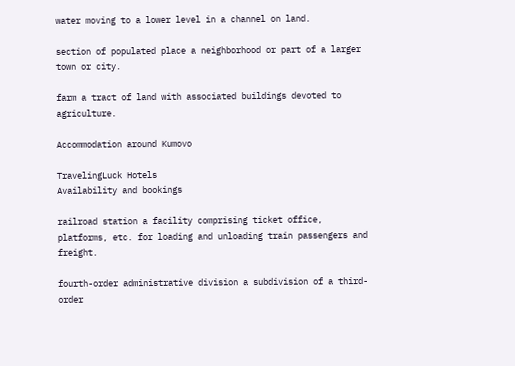water moving to a lower level in a channel on land.

section of populated place a neighborhood or part of a larger town or city.

farm a tract of land with associated buildings devoted to agriculture.

Accommodation around Kumovo

TravelingLuck Hotels
Availability and bookings

railroad station a facility comprising ticket office, platforms, etc. for loading and unloading train passengers and freight.

fourth-order administrative division a subdivision of a third-order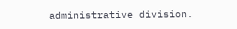administrative division.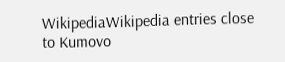WikipediaWikipedia entries close to Kumovo